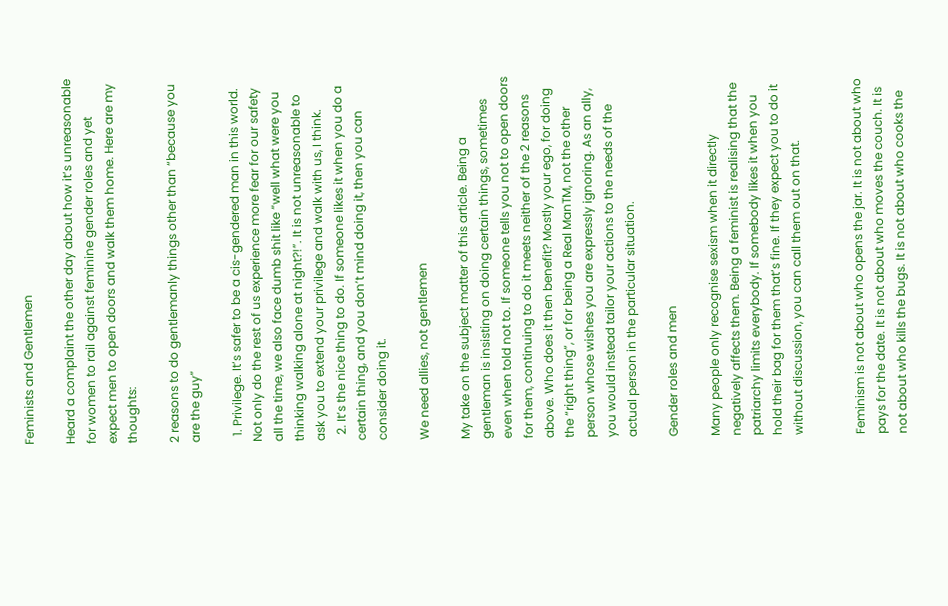Feminists and Gentlemen

Heard a complaint the other day about how it’s unreasonable for women to rail against feminine gender roles and yet expect men to open doors and walk them home. Here are my thoughts:

2 reasons to do gentlemanly things other than “because you are the guy”

  1. Privilege. It’s safer to be a cis-gendered man in this world. Not only do the rest of us experience more fear for our safety all the time, we also face dumb shit like “well what were you thinking walking alone at night?!”. It is not unreasonable to ask you to extend your privilege and walk with us, I think.
  2. It’s the nice thing to do. If someone likes it when you do a certain thing, and you don’t mind doing it, then you can consider doing it.

We need allies, not gentlemen

My take on the subject matter of this article. Being a gentleman is insisting on doing certain things, sometimes even when told not to. If someone tells you not to open doors for them, continuing to do it meets neither of the 2 reasons above. Who does it then benefit? Mostly your ego, for doing the “right thing”, or for being a Real ManTM, not the other person whose wishes you are expressly ignoring. As an ally, you would instead tailor your actions to the needs of the actual person in the particular situation.

Gender roles and men

Many people only recognise sexism when it directly negatively affects them. Being a feminist is realising that the patriarchy limits everybody. If somebody likes it when you hold their bag for them that’s fine. If they expect you to do it without discussion, you can call them out on that.


Feminism is not about who opens the jar. It is not about who pays for the date. It is not about who moves the couch. It is not about who kills the bugs. It is not about who cooks the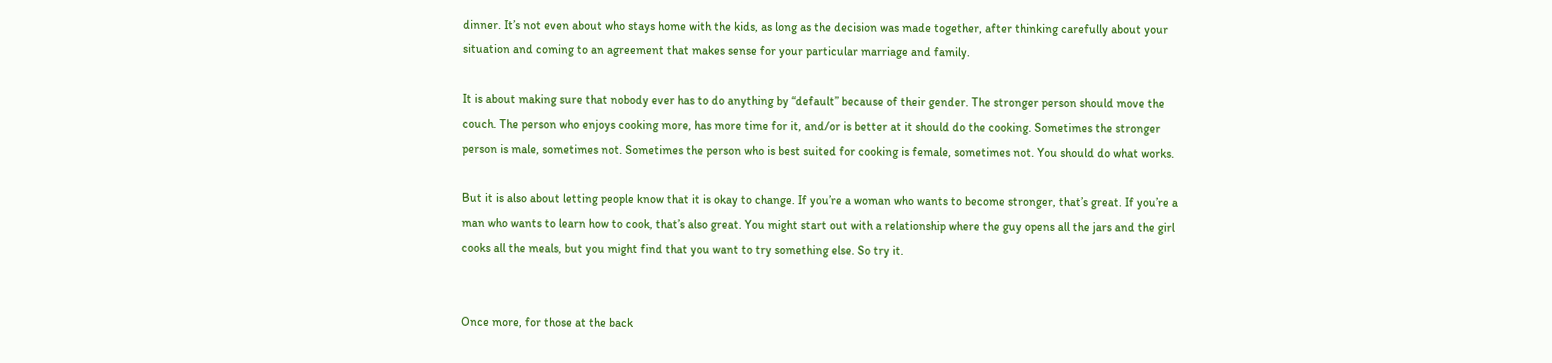dinner. It’s not even about who stays home with the kids, as long as the decision was made together, after thinking carefully about your situation and coming to an agreement that makes sense for your particular marriage and family.

It is about making sure that nobody ever has to do anything by “default” because of their gender. The stronger person should move the couch. The person who enjoys cooking more, has more time for it, and/or is better at it should do the cooking. Sometimes the stronger person is male, sometimes not. Sometimes the person who is best suited for cooking is female, sometimes not. You should do what works.

But it is also about letting people know that it is okay to change. If you’re a woman who wants to become stronger, that’s great. If you’re a man who wants to learn how to cook, that’s also great. You might start out with a relationship where the guy opens all the jars and the girl cooks all the meals, but you might find that you want to try something else. So try it.


Once more, for those at the back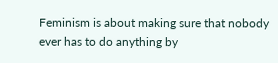Feminism is about making sure that nobody ever has to do anything by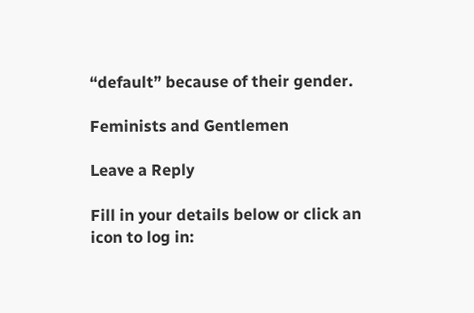“default” because of their gender.

Feminists and Gentlemen

Leave a Reply

Fill in your details below or click an icon to log in: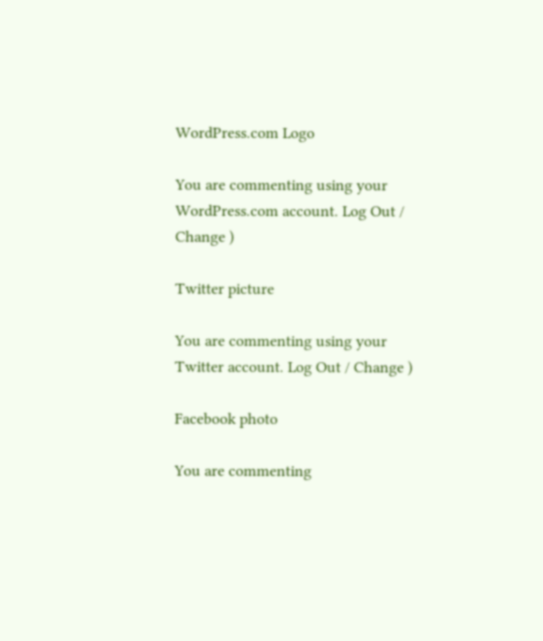WordPress.com Logo

You are commenting using your WordPress.com account. Log Out / Change )

Twitter picture

You are commenting using your Twitter account. Log Out / Change )

Facebook photo

You are commenting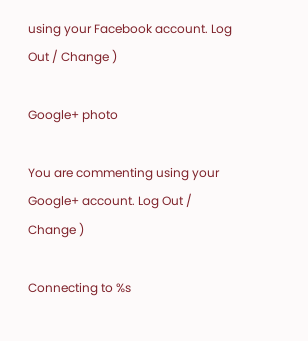using your Facebook account. Log Out / Change )

Google+ photo

You are commenting using your Google+ account. Log Out / Change )

Connecting to %s